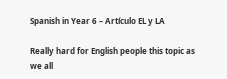Spanish in Year 6 – Artículo EL y LA

Really hard for English people this topic as we all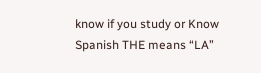know if you study or Know Spanish THE means “LA”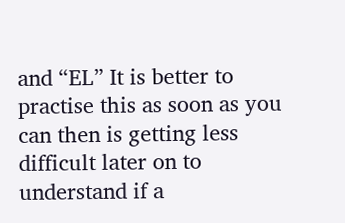and “EL” It is better to practise this as soon as you can then is getting less difficult later on to understand if a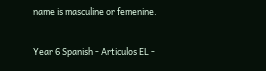name is masculine or femenine.

Year 6 Spanish - Articulos EL -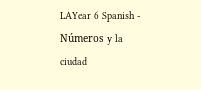LAYear 6 Spanish - Números y la ciudad